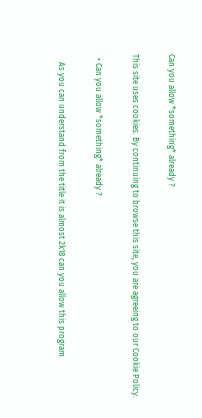Can you allow *something* already ?

This site uses cookies. By continuing to browse this site, you are agreeing to our Cookie Policy.

  • Can you allow *something* already ?

    As you can understand from the title it is almost 2k18 can you allow this program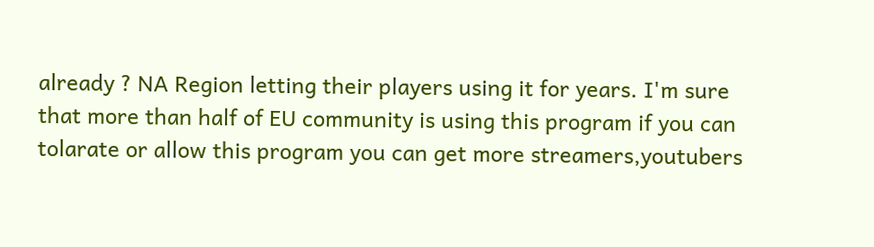already ? NA Region letting their players using it for years. I'm sure that more than half of EU community is using this program if you can tolarate or allow this program you can get more streamers,youtubers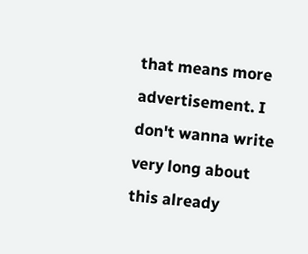that means more advertisement. I don't wanna write very long about this already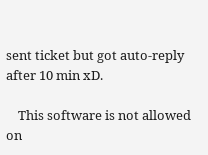sent ticket but got auto-reply after 10 min xD.

    This software is not allowed on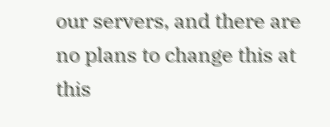our servers, and there are no plans to change this at this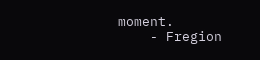moment.
    - Fregion